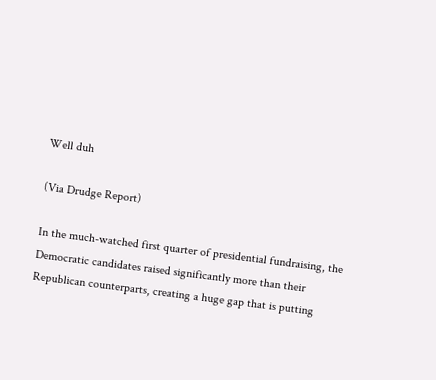Well duh

(Via Drudge Report)

In the much-watched first quarter of presidential fundraising, the Democratic candidates raised significantly more than their Republican counterparts, creating a huge gap that is putting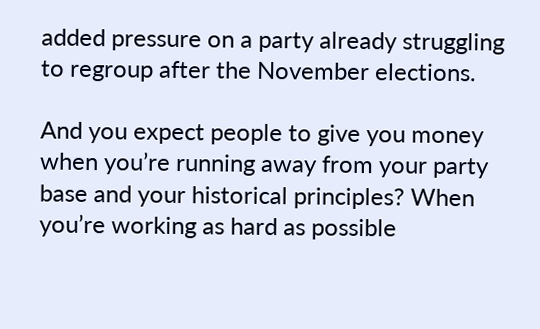added pressure on a party already struggling to regroup after the November elections.

And you expect people to give you money when you’re running away from your party base and your historical principles? When you’re working as hard as possible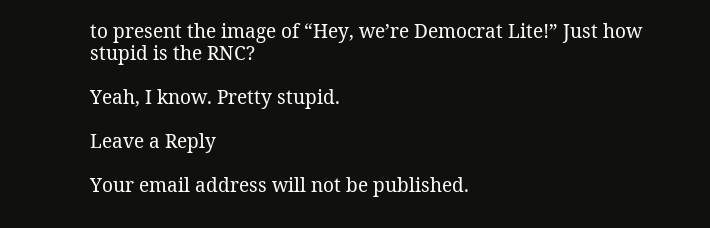to present the image of “Hey, we’re Democrat Lite!” Just how stupid is the RNC?

Yeah, I know. Pretty stupid.

Leave a Reply

Your email address will not be published.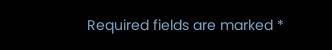Required fields are marked *